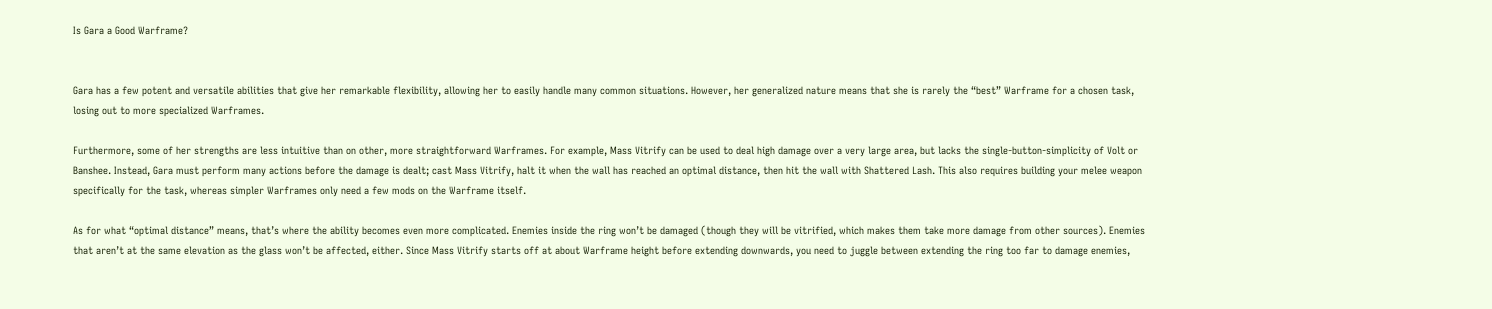Is Gara a Good Warframe?


Gara has a few potent and versatile abilities that give her remarkable flexibility, allowing her to easily handle many common situations. However, her generalized nature means that she is rarely the “best” Warframe for a chosen task, losing out to more specialized Warframes.

Furthermore, some of her strengths are less intuitive than on other, more straightforward Warframes. For example, Mass Vitrify can be used to deal high damage over a very large area, but lacks the single-button-simplicity of Volt or Banshee. Instead, Gara must perform many actions before the damage is dealt; cast Mass Vitrify, halt it when the wall has reached an optimal distance, then hit the wall with Shattered Lash. This also requires building your melee weapon specifically for the task, whereas simpler Warframes only need a few mods on the Warframe itself.

As for what “optimal distance” means, that’s where the ability becomes even more complicated. Enemies inside the ring won’t be damaged (though they will be vitrified, which makes them take more damage from other sources). Enemies that aren’t at the same elevation as the glass won’t be affected, either. Since Mass Vitrify starts off at about Warframe height before extending downwards, you need to juggle between extending the ring too far to damage enemies,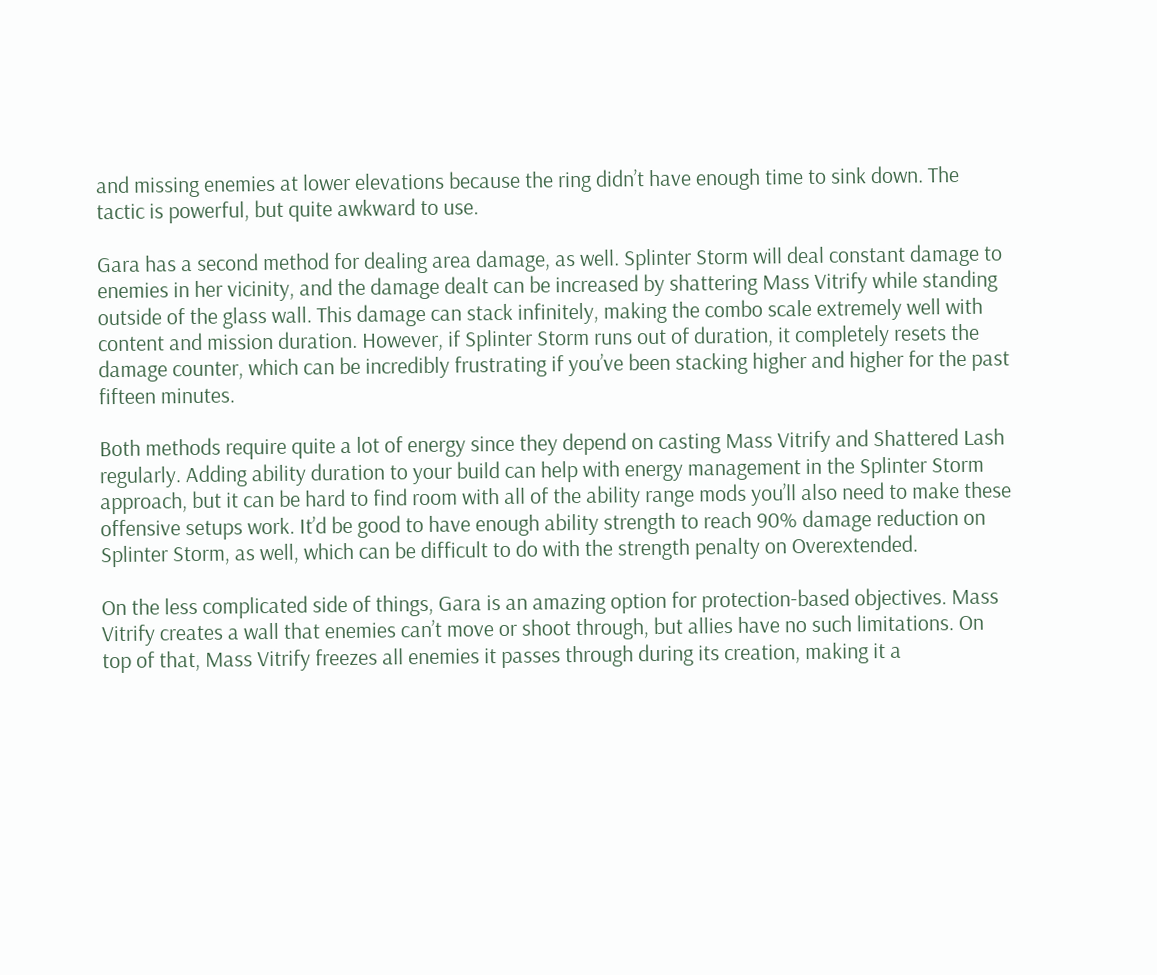and missing enemies at lower elevations because the ring didn’t have enough time to sink down. The tactic is powerful, but quite awkward to use.

Gara has a second method for dealing area damage, as well. Splinter Storm will deal constant damage to enemies in her vicinity, and the damage dealt can be increased by shattering Mass Vitrify while standing outside of the glass wall. This damage can stack infinitely, making the combo scale extremely well with content and mission duration. However, if Splinter Storm runs out of duration, it completely resets the damage counter, which can be incredibly frustrating if you’ve been stacking higher and higher for the past fifteen minutes.

Both methods require quite a lot of energy since they depend on casting Mass Vitrify and Shattered Lash regularly. Adding ability duration to your build can help with energy management in the Splinter Storm approach, but it can be hard to find room with all of the ability range mods you’ll also need to make these offensive setups work. It’d be good to have enough ability strength to reach 90% damage reduction on Splinter Storm, as well, which can be difficult to do with the strength penalty on Overextended.

On the less complicated side of things, Gara is an amazing option for protection-based objectives. Mass Vitrify creates a wall that enemies can’t move or shoot through, but allies have no such limitations. On top of that, Mass Vitrify freezes all enemies it passes through during its creation, making it a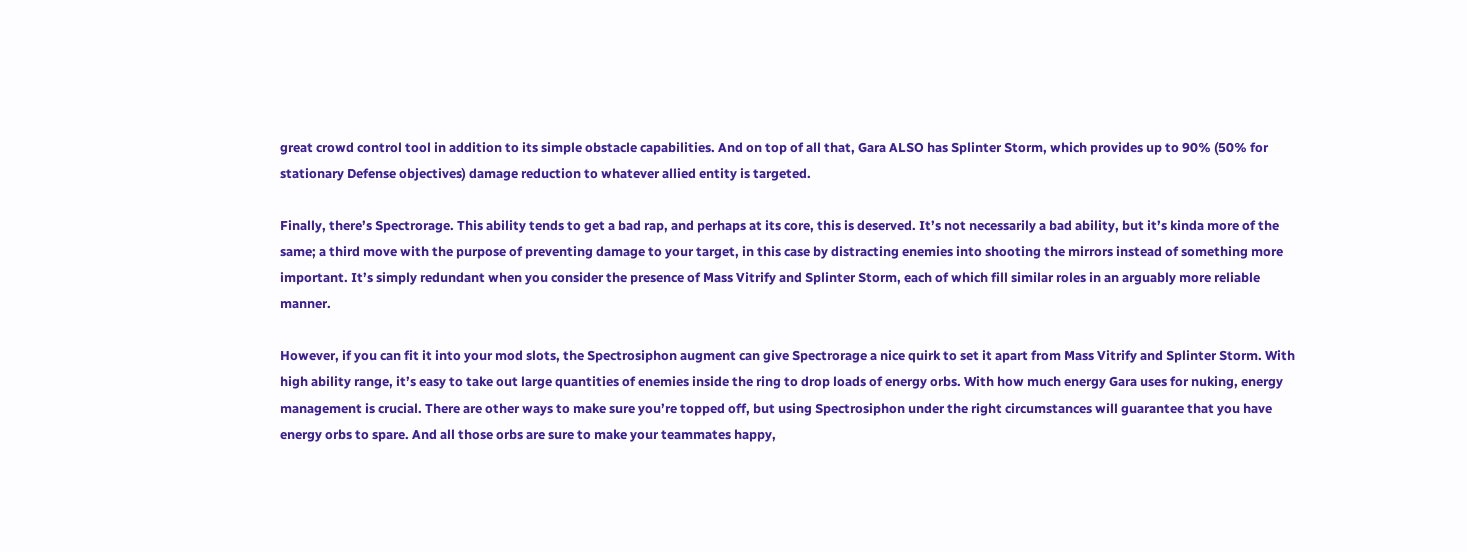great crowd control tool in addition to its simple obstacle capabilities. And on top of all that, Gara ALSO has Splinter Storm, which provides up to 90% (50% for stationary Defense objectives) damage reduction to whatever allied entity is targeted.

Finally, there’s Spectrorage. This ability tends to get a bad rap, and perhaps at its core, this is deserved. It’s not necessarily a bad ability, but it’s kinda more of the same; a third move with the purpose of preventing damage to your target, in this case by distracting enemies into shooting the mirrors instead of something more important. It’s simply redundant when you consider the presence of Mass Vitrify and Splinter Storm, each of which fill similar roles in an arguably more reliable manner.

However, if you can fit it into your mod slots, the Spectrosiphon augment can give Spectrorage a nice quirk to set it apart from Mass Vitrify and Splinter Storm. With high ability range, it’s easy to take out large quantities of enemies inside the ring to drop loads of energy orbs. With how much energy Gara uses for nuking, energy management is crucial. There are other ways to make sure you’re topped off, but using Spectrosiphon under the right circumstances will guarantee that you have energy orbs to spare. And all those orbs are sure to make your teammates happy,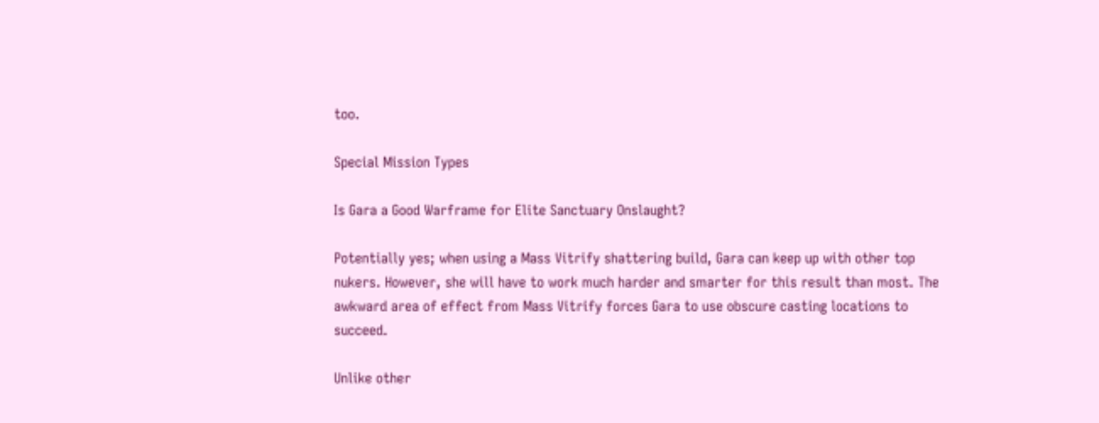too.

Special Mission Types

Is Gara a Good Warframe for Elite Sanctuary Onslaught?

Potentially yes; when using a Mass Vitrify shattering build, Gara can keep up with other top nukers. However, she will have to work much harder and smarter for this result than most. The awkward area of effect from Mass Vitrify forces Gara to use obscure casting locations to succeed.

Unlike other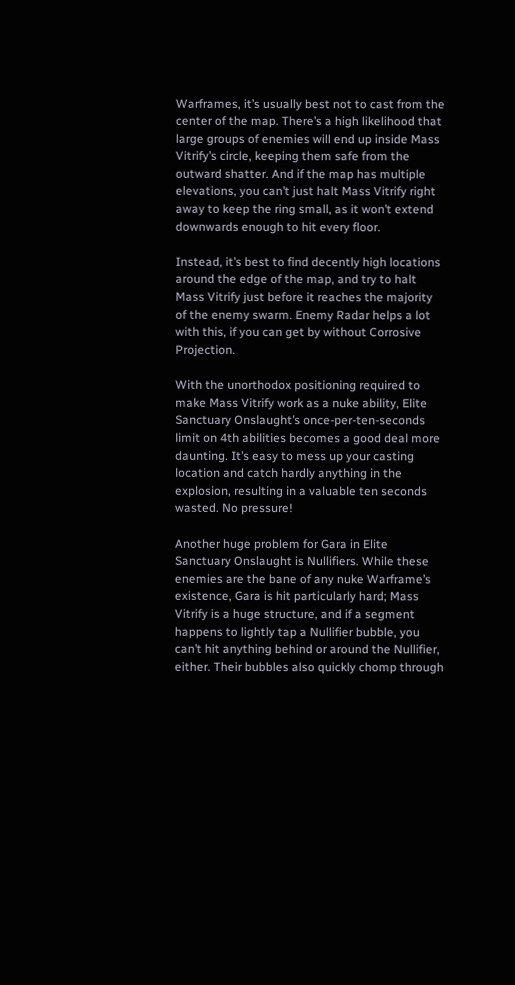Warframes, it’s usually best not to cast from the center of the map. There’s a high likelihood that large groups of enemies will end up inside Mass Vitrify’s circle, keeping them safe from the outward shatter. And if the map has multiple elevations, you can’t just halt Mass Vitrify right away to keep the ring small, as it won’t extend downwards enough to hit every floor.

Instead, it’s best to find decently high locations around the edge of the map, and try to halt Mass Vitrify just before it reaches the majority of the enemy swarm. Enemy Radar helps a lot with this, if you can get by without Corrosive Projection.

With the unorthodox positioning required to make Mass Vitrify work as a nuke ability, Elite Sanctuary Onslaught’s once-per-ten-seconds limit on 4th abilities becomes a good deal more daunting. It’s easy to mess up your casting location and catch hardly anything in the explosion, resulting in a valuable ten seconds wasted. No pressure!

Another huge problem for Gara in Elite Sanctuary Onslaught is Nullifiers. While these enemies are the bane of any nuke Warframe’s existence, Gara is hit particularly hard; Mass Vitrify is a huge structure, and if a segment happens to lightly tap a Nullifier bubble, you can’t hit anything behind or around the Nullifier, either. Their bubbles also quickly chomp through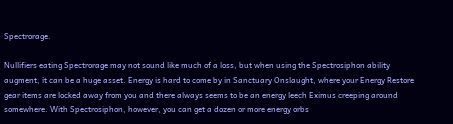Spectrorage.

Nullifiers eating Spectrorage may not sound like much of a loss, but when using the Spectrosiphon ability augment, it can be a huge asset. Energy is hard to come by in Sanctuary Onslaught, where your Energy Restore gear items are locked away from you and there always seems to be an energy leech Eximus creeping around somewhere. With Spectrosiphon, however, you can get a dozen or more energy orbs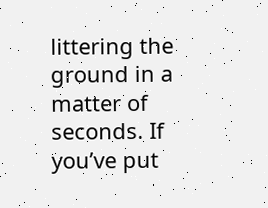littering the ground in a matter of seconds. If you’ve put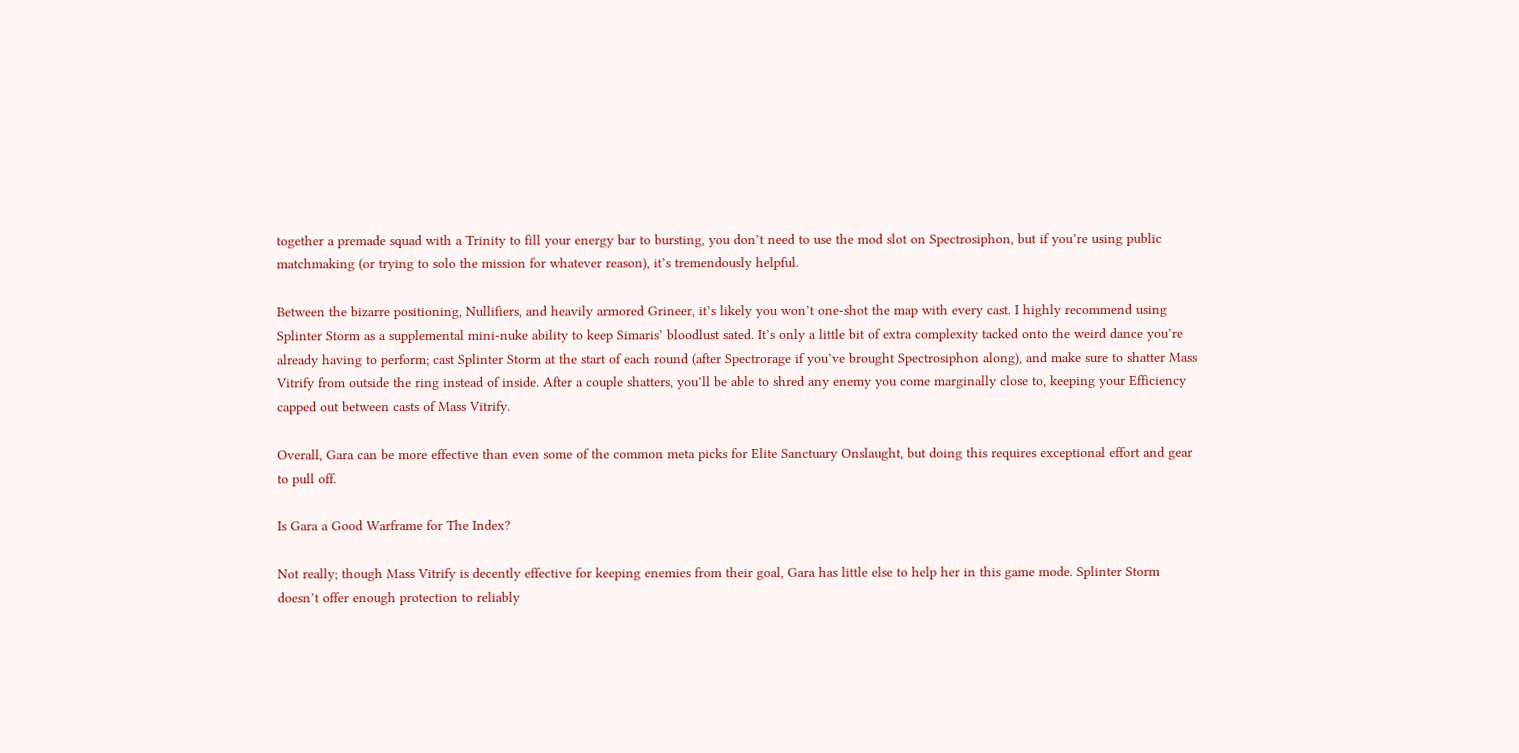together a premade squad with a Trinity to fill your energy bar to bursting, you don’t need to use the mod slot on Spectrosiphon, but if you’re using public matchmaking (or trying to solo the mission for whatever reason), it’s tremendously helpful.

Between the bizarre positioning, Nullifiers, and heavily armored Grineer, it’s likely you won’t one-shot the map with every cast. I highly recommend using Splinter Storm as a supplemental mini-nuke ability to keep Simaris’ bloodlust sated. It’s only a little bit of extra complexity tacked onto the weird dance you’re already having to perform; cast Splinter Storm at the start of each round (after Spectrorage if you’ve brought Spectrosiphon along), and make sure to shatter Mass Vitrify from outside the ring instead of inside. After a couple shatters, you’ll be able to shred any enemy you come marginally close to, keeping your Efficiency capped out between casts of Mass Vitrify.

Overall, Gara can be more effective than even some of the common meta picks for Elite Sanctuary Onslaught, but doing this requires exceptional effort and gear to pull off.

Is Gara a Good Warframe for The Index?

Not really; though Mass Vitrify is decently effective for keeping enemies from their goal, Gara has little else to help her in this game mode. Splinter Storm doesn’t offer enough protection to reliably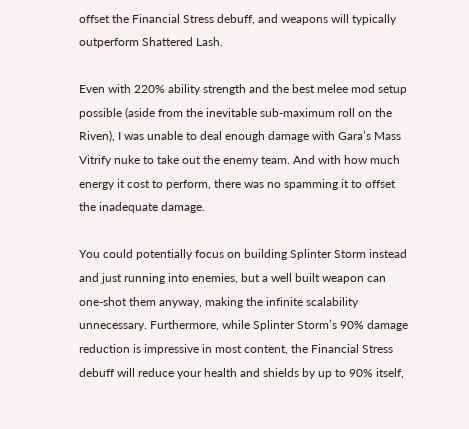offset the Financial Stress debuff, and weapons will typically outperform Shattered Lash.

Even with 220% ability strength and the best melee mod setup possible (aside from the inevitable sub-maximum roll on the Riven), I was unable to deal enough damage with Gara’s Mass Vitrify nuke to take out the enemy team. And with how much energy it cost to perform, there was no spamming it to offset the inadequate damage.

You could potentially focus on building Splinter Storm instead and just running into enemies, but a well built weapon can one-shot them anyway, making the infinite scalability unnecessary. Furthermore, while Splinter Storm’s 90% damage reduction is impressive in most content, the Financial Stress debuff will reduce your health and shields by up to 90% itself,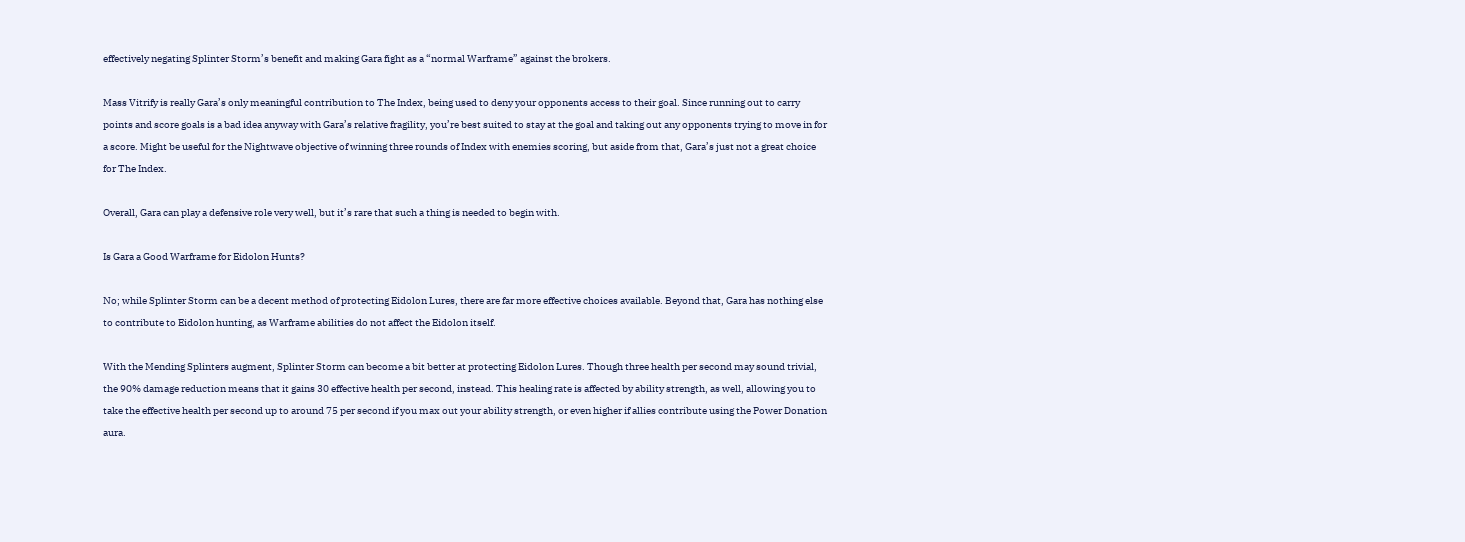effectively negating Splinter Storm’s benefit and making Gara fight as a “normal Warframe” against the brokers.

Mass Vitrify is really Gara’s only meaningful contribution to The Index, being used to deny your opponents access to their goal. Since running out to carry points and score goals is a bad idea anyway with Gara’s relative fragility, you’re best suited to stay at the goal and taking out any opponents trying to move in for a score. Might be useful for the Nightwave objective of winning three rounds of Index with enemies scoring, but aside from that, Gara’s just not a great choice for The Index.

Overall, Gara can play a defensive role very well, but it’s rare that such a thing is needed to begin with.

Is Gara a Good Warframe for Eidolon Hunts?

No; while Splinter Storm can be a decent method of protecting Eidolon Lures, there are far more effective choices available. Beyond that, Gara has nothing else to contribute to Eidolon hunting, as Warframe abilities do not affect the Eidolon itself.

With the Mending Splinters augment, Splinter Storm can become a bit better at protecting Eidolon Lures. Though three health per second may sound trivial, the 90% damage reduction means that it gains 30 effective health per second, instead. This healing rate is affected by ability strength, as well, allowing you to take the effective health per second up to around 75 per second if you max out your ability strength, or even higher if allies contribute using the Power Donation aura.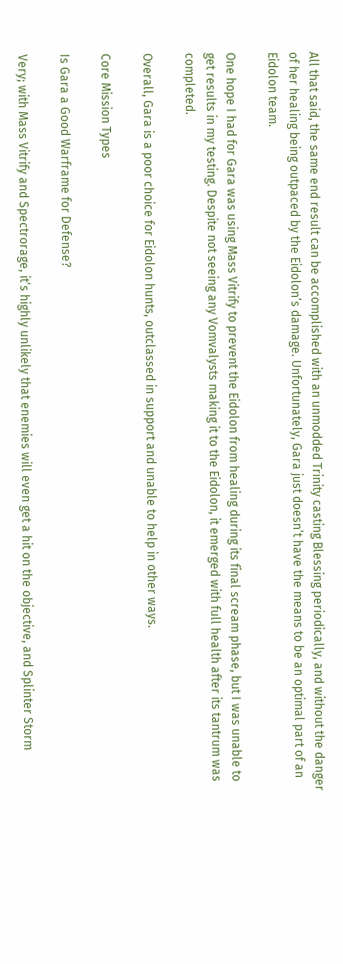All that said, the same end result can be accomplished with an unmodded Trinity casting Blessing periodically, and without the danger of her healing being outpaced by the Eidolon’s damage. Unfortunately, Gara just doesn’t have the means to be an optimal part of an Eidolon team.

One hope I had for Gara was using Mass Vitrify to prevent the Eidolon from healing during its final scream phase, but I was unable to get results in my testing. Despite not seeing any Vomvalysts making it to the Eidolon, it emerged with full health after its tantrum was completed.

Overall, Gara is a poor choice for Eidolon hunts, outclassed in support and unable to help in other ways.

Core Mission Types

Is Gara a Good Warframe for Defense?

Very; with Mass Vitrify and Spectrorage, it’s highly unlikely that enemies will even get a hit on the objective, and Splinter Storm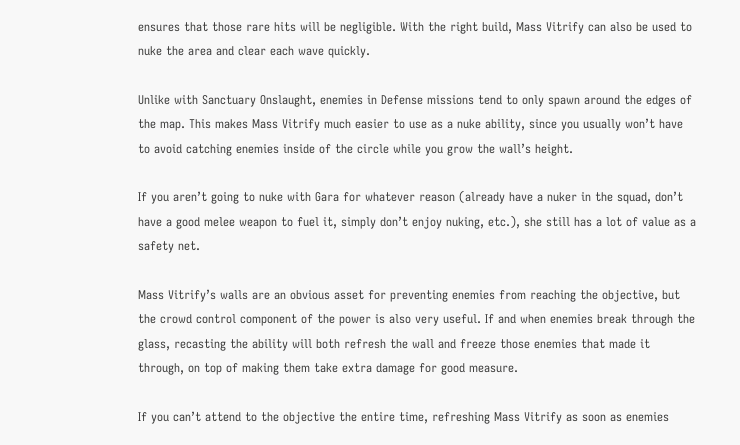ensures that those rare hits will be negligible. With the right build, Mass Vitrify can also be used to nuke the area and clear each wave quickly.

Unlike with Sanctuary Onslaught, enemies in Defense missions tend to only spawn around the edges of the map. This makes Mass Vitrify much easier to use as a nuke ability, since you usually won’t have to avoid catching enemies inside of the circle while you grow the wall’s height.

If you aren’t going to nuke with Gara for whatever reason (already have a nuker in the squad, don’t have a good melee weapon to fuel it, simply don’t enjoy nuking, etc.), she still has a lot of value as a safety net.

Mass Vitrify’s walls are an obvious asset for preventing enemies from reaching the objective, but the crowd control component of the power is also very useful. If and when enemies break through the glass, recasting the ability will both refresh the wall and freeze those enemies that made it through, on top of making them take extra damage for good measure.

If you can’t attend to the objective the entire time, refreshing Mass Vitrify as soon as enemies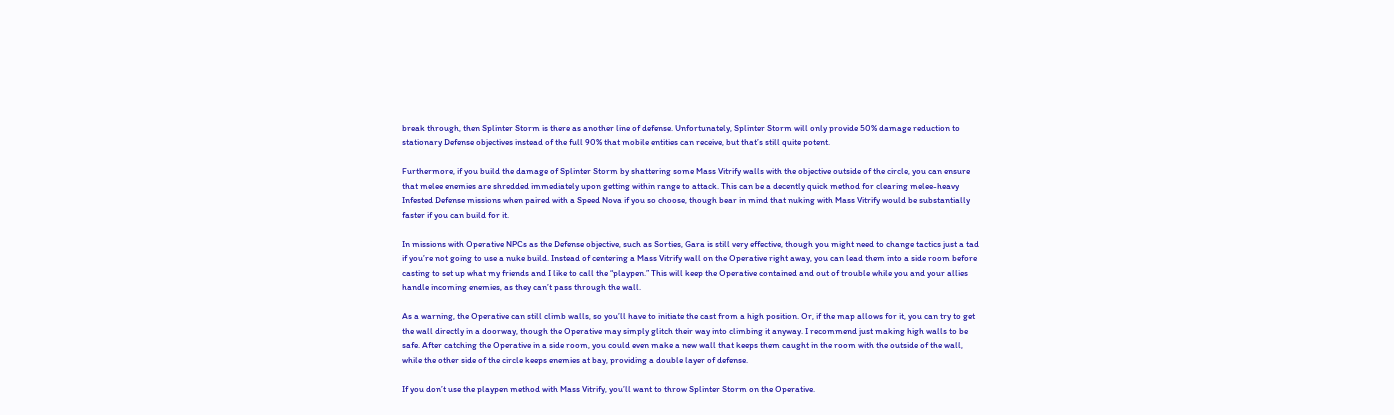break through, then Splinter Storm is there as another line of defense. Unfortunately, Splinter Storm will only provide 50% damage reduction to stationary Defense objectives instead of the full 90% that mobile entities can receive, but that’s still quite potent.

Furthermore, if you build the damage of Splinter Storm by shattering some Mass Vitrify walls with the objective outside of the circle, you can ensure that melee enemies are shredded immediately upon getting within range to attack. This can be a decently quick method for clearing melee-heavy Infested Defense missions when paired with a Speed Nova if you so choose, though bear in mind that nuking with Mass Vitrify would be substantially faster if you can build for it.

In missions with Operative NPCs as the Defense objective, such as Sorties, Gara is still very effective, though you might need to change tactics just a tad if you’re not going to use a nuke build. Instead of centering a Mass Vitrify wall on the Operative right away, you can lead them into a side room before casting to set up what my friends and I like to call the “playpen.” This will keep the Operative contained and out of trouble while you and your allies handle incoming enemies, as they can’t pass through the wall.

As a warning, the Operative can still climb walls, so you’ll have to initiate the cast from a high position. Or, if the map allows for it, you can try to get the wall directly in a doorway, though the Operative may simply glitch their way into climbing it anyway. I recommend just making high walls to be safe. After catching the Operative in a side room, you could even make a new wall that keeps them caught in the room with the outside of the wall, while the other side of the circle keeps enemies at bay, providing a double layer of defense.

If you don’t use the playpen method with Mass Vitrify, you’ll want to throw Splinter Storm on the Operative.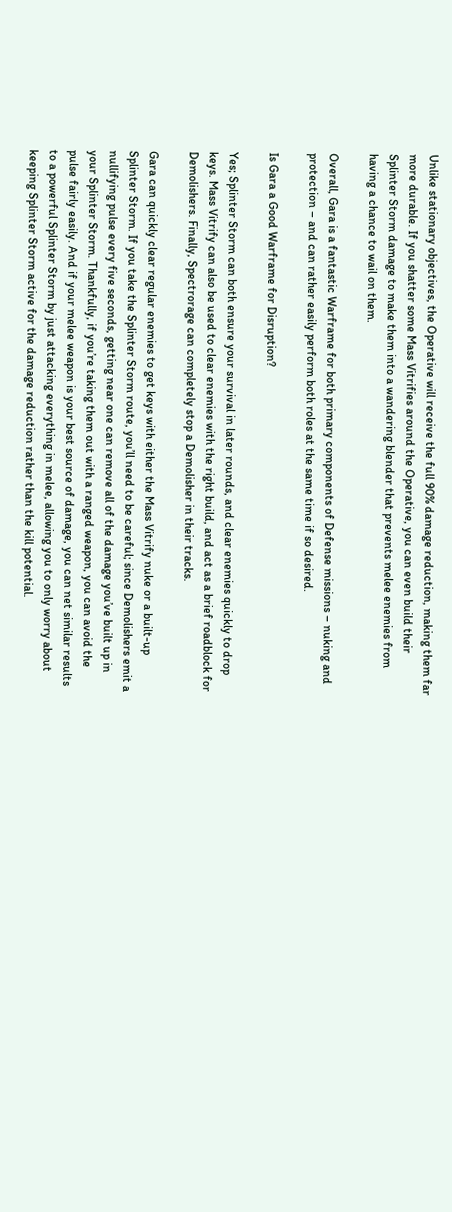Unlike stationary objectives, the Operative will receive the full 90% damage reduction, making them far more durable. If you shatter some Mass Vitrifies around the Operative, you can even build their Splinter Storm damage to make them into a wandering blender that prevents melee enemies from having a chance to wail on them.

Overall, Gara is a fantastic Warframe for both primary components of Defense missions – nuking and protection – and can rather easily perform both roles at the same time if so desired.

Is Gara a Good Warframe for Disruption?

Yes; Splinter Storm can both ensure your survival in later rounds, and clear enemies quickly to drop keys. Mass Vitrify can also be used to clear enemies with the right build, and act as a brief roadblock for Demolishers. Finally, Spectrorage can completely stop a Demolisher in their tracks.

Gara can quickly clear regular enemies to get keys with either the Mass Vitrify nuke or a built-up Splinter Storm. If you take the Splinter Storm route, you’ll need to be careful; since Demolishers emit a nullifying pulse every five seconds, getting near one can remove all of the damage you’ve built up in your Splinter Storm. Thankfully, if you’re taking them out with a ranged weapon, you can avoid the pulse fairly easily. And if your melee weapon is your best source of damage, you can net similar results to a powerful Splinter Storm by just attacking everything in melee, allowing you to only worry about keeping Splinter Storm active for the damage reduction rather than the kill potential.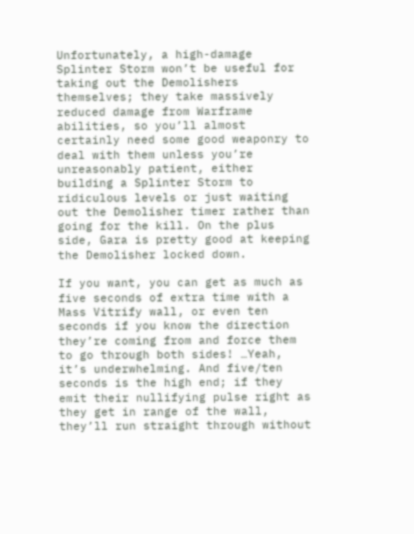Unfortunately, a high-damage Splinter Storm won’t be useful for taking out the Demolishers themselves; they take massively reduced damage from Warframe abilities, so you’ll almost certainly need some good weaponry to deal with them unless you’re unreasonably patient, either building a Splinter Storm to ridiculous levels or just waiting out the Demolisher timer rather than going for the kill. On the plus side, Gara is pretty good at keeping the Demolisher locked down.

If you want, you can get as much as five seconds of extra time with a Mass Vitrify wall, or even ten seconds if you know the direction they’re coming from and force them to go through both sides! …Yeah, it’s underwhelming. And five/ten seconds is the high end; if they emit their nullifying pulse right as they get in range of the wall, they’ll run straight through without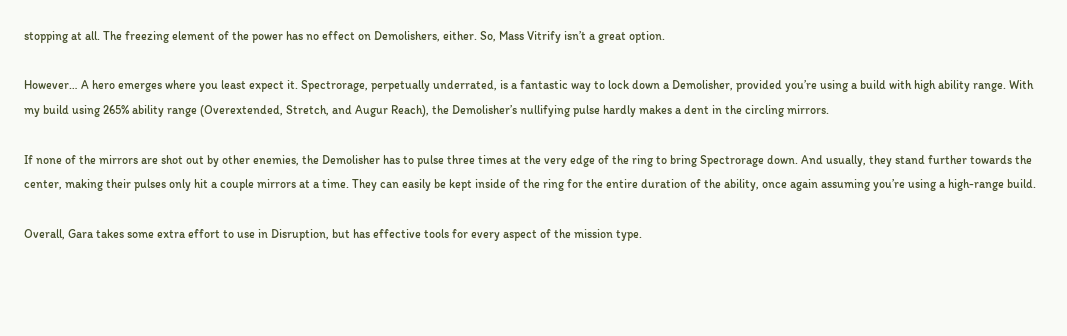stopping at all. The freezing element of the power has no effect on Demolishers, either. So, Mass Vitrify isn’t a great option.

However… A hero emerges where you least expect it. Spectrorage, perpetually underrated, is a fantastic way to lock down a Demolisher, provided you’re using a build with high ability range. With my build using 265% ability range (Overextended, Stretch, and Augur Reach), the Demolisher’s nullifying pulse hardly makes a dent in the circling mirrors.

If none of the mirrors are shot out by other enemies, the Demolisher has to pulse three times at the very edge of the ring to bring Spectrorage down. And usually, they stand further towards the center, making their pulses only hit a couple mirrors at a time. They can easily be kept inside of the ring for the entire duration of the ability, once again assuming you’re using a high-range build.

Overall, Gara takes some extra effort to use in Disruption, but has effective tools for every aspect of the mission type.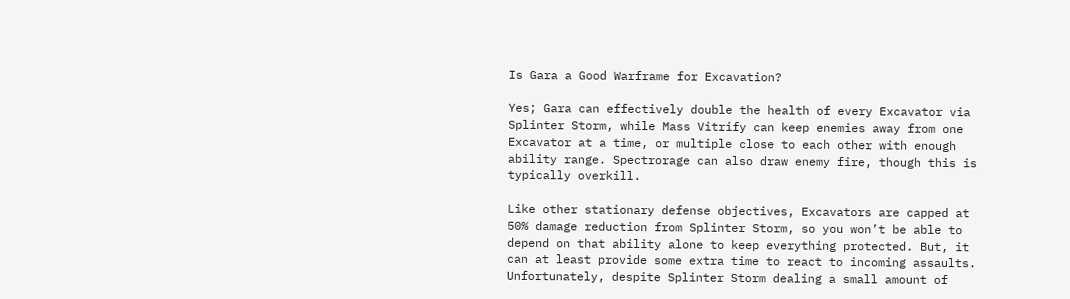Is Gara a Good Warframe for Excavation?

Yes; Gara can effectively double the health of every Excavator via Splinter Storm, while Mass Vitrify can keep enemies away from one Excavator at a time, or multiple close to each other with enough ability range. Spectrorage can also draw enemy fire, though this is typically overkill.

Like other stationary defense objectives, Excavators are capped at 50% damage reduction from Splinter Storm, so you won’t be able to depend on that ability alone to keep everything protected. But, it can at least provide some extra time to react to incoming assaults. Unfortunately, despite Splinter Storm dealing a small amount of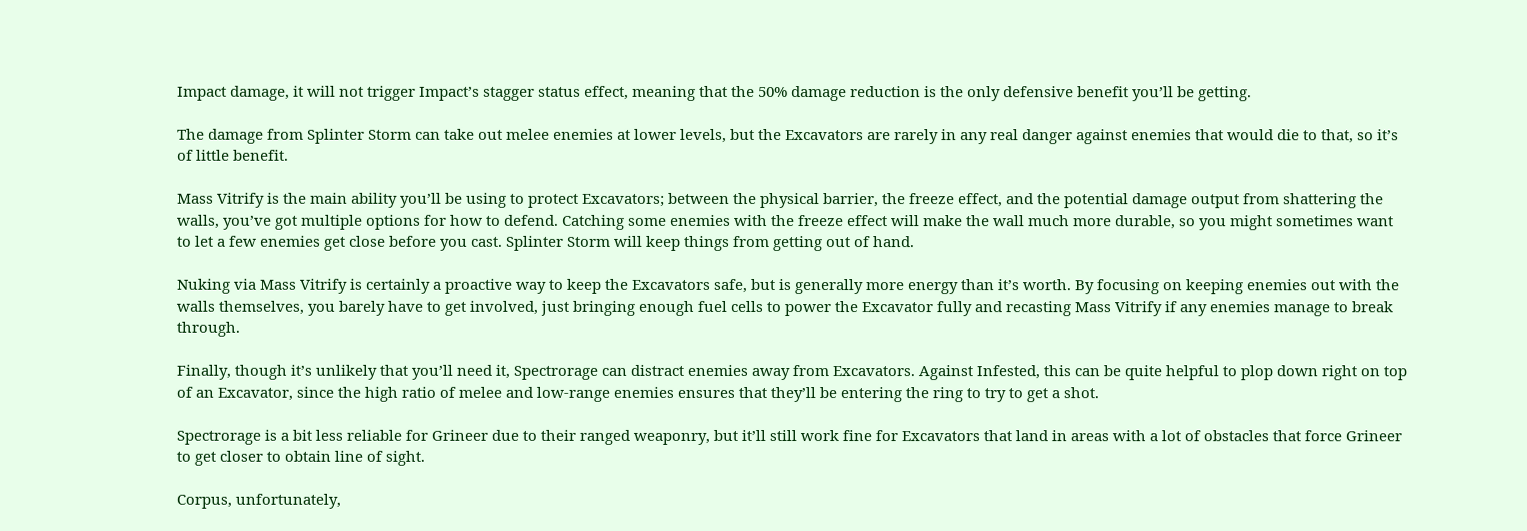Impact damage, it will not trigger Impact’s stagger status effect, meaning that the 50% damage reduction is the only defensive benefit you’ll be getting.

The damage from Splinter Storm can take out melee enemies at lower levels, but the Excavators are rarely in any real danger against enemies that would die to that, so it’s of little benefit.

Mass Vitrify is the main ability you’ll be using to protect Excavators; between the physical barrier, the freeze effect, and the potential damage output from shattering the walls, you’ve got multiple options for how to defend. Catching some enemies with the freeze effect will make the wall much more durable, so you might sometimes want to let a few enemies get close before you cast. Splinter Storm will keep things from getting out of hand.

Nuking via Mass Vitrify is certainly a proactive way to keep the Excavators safe, but is generally more energy than it’s worth. By focusing on keeping enemies out with the walls themselves, you barely have to get involved, just bringing enough fuel cells to power the Excavator fully and recasting Mass Vitrify if any enemies manage to break through.

Finally, though it’s unlikely that you’ll need it, Spectrorage can distract enemies away from Excavators. Against Infested, this can be quite helpful to plop down right on top of an Excavator, since the high ratio of melee and low-range enemies ensures that they’ll be entering the ring to try to get a shot.

Spectrorage is a bit less reliable for Grineer due to their ranged weaponry, but it’ll still work fine for Excavators that land in areas with a lot of obstacles that force Grineer to get closer to obtain line of sight.

Corpus, unfortunately,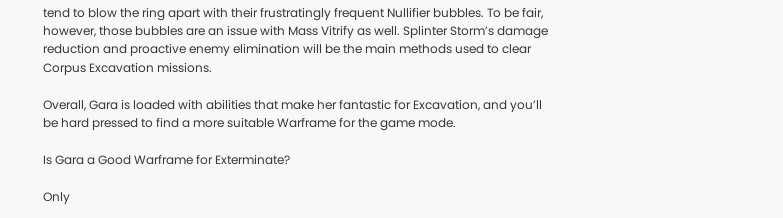tend to blow the ring apart with their frustratingly frequent Nullifier bubbles. To be fair, however, those bubbles are an issue with Mass Vitrify as well. Splinter Storm’s damage reduction and proactive enemy elimination will be the main methods used to clear Corpus Excavation missions.

Overall, Gara is loaded with abilities that make her fantastic for Excavation, and you’ll be hard pressed to find a more suitable Warframe for the game mode.

Is Gara a Good Warframe for Exterminate?

Only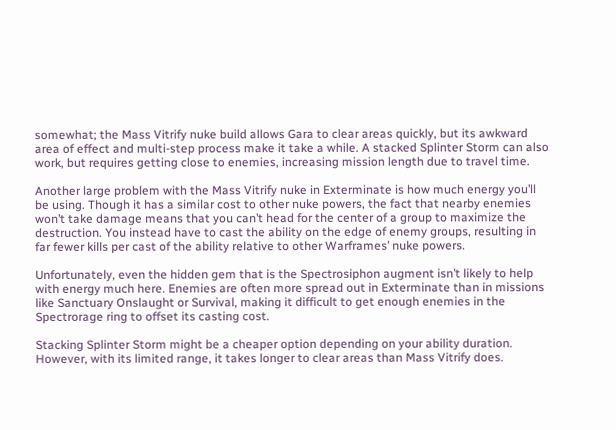somewhat; the Mass Vitrify nuke build allows Gara to clear areas quickly, but its awkward area of effect and multi-step process make it take a while. A stacked Splinter Storm can also work, but requires getting close to enemies, increasing mission length due to travel time.

Another large problem with the Mass Vitrify nuke in Exterminate is how much energy you’ll be using. Though it has a similar cost to other nuke powers, the fact that nearby enemies won’t take damage means that you can’t head for the center of a group to maximize the destruction. You instead have to cast the ability on the edge of enemy groups, resulting in far fewer kills per cast of the ability relative to other Warframes’ nuke powers.

Unfortunately, even the hidden gem that is the Spectrosiphon augment isn’t likely to help with energy much here. Enemies are often more spread out in Exterminate than in missions like Sanctuary Onslaught or Survival, making it difficult to get enough enemies in the Spectrorage ring to offset its casting cost.

Stacking Splinter Storm might be a cheaper option depending on your ability duration. However, with its limited range, it takes longer to clear areas than Mass Vitrify does.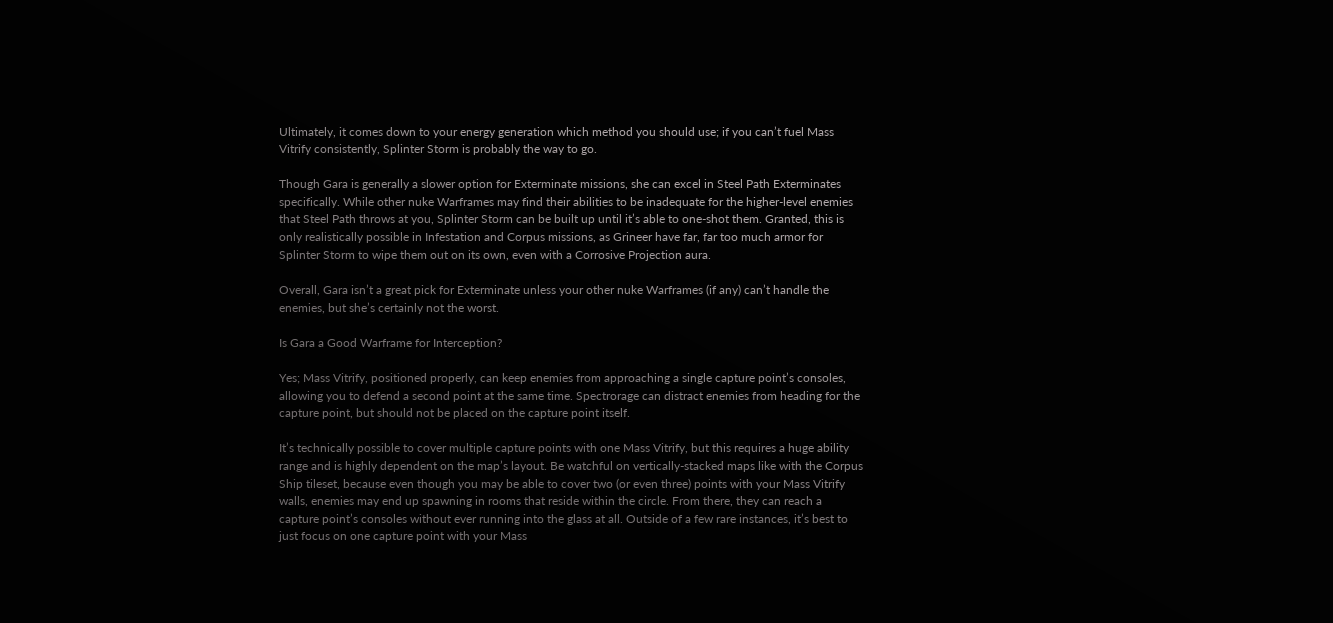Ultimately, it comes down to your energy generation which method you should use; if you can’t fuel Mass Vitrify consistently, Splinter Storm is probably the way to go.

Though Gara is generally a slower option for Exterminate missions, she can excel in Steel Path Exterminates specifically. While other nuke Warframes may find their abilities to be inadequate for the higher-level enemies that Steel Path throws at you, Splinter Storm can be built up until it’s able to one-shot them. Granted, this is only realistically possible in Infestation and Corpus missions, as Grineer have far, far too much armor for Splinter Storm to wipe them out on its own, even with a Corrosive Projection aura.

Overall, Gara isn’t a great pick for Exterminate unless your other nuke Warframes (if any) can’t handle the enemies, but she’s certainly not the worst.

Is Gara a Good Warframe for Interception?

Yes; Mass Vitrify, positioned properly, can keep enemies from approaching a single capture point’s consoles, allowing you to defend a second point at the same time. Spectrorage can distract enemies from heading for the capture point, but should not be placed on the capture point itself.

It’s technically possible to cover multiple capture points with one Mass Vitrify, but this requires a huge ability range and is highly dependent on the map’s layout. Be watchful on vertically-stacked maps like with the Corpus Ship tileset, because even though you may be able to cover two (or even three) points with your Mass Vitrify walls, enemies may end up spawning in rooms that reside within the circle. From there, they can reach a capture point’s consoles without ever running into the glass at all. Outside of a few rare instances, it’s best to just focus on one capture point with your Mass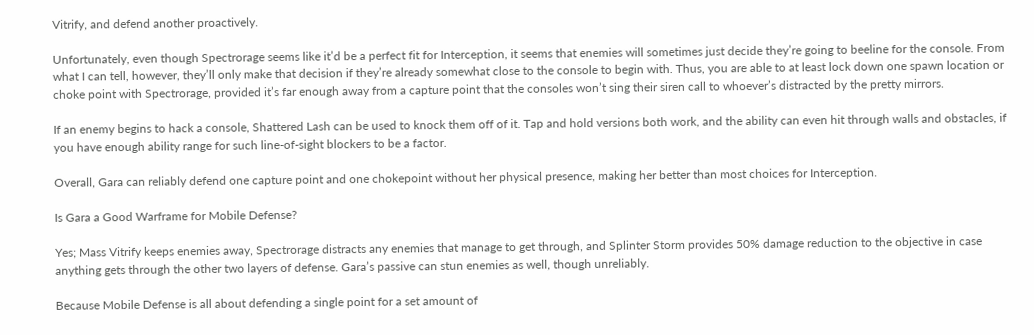Vitrify, and defend another proactively.

Unfortunately, even though Spectrorage seems like it’d be a perfect fit for Interception, it seems that enemies will sometimes just decide they’re going to beeline for the console. From what I can tell, however, they’ll only make that decision if they’re already somewhat close to the console to begin with. Thus, you are able to at least lock down one spawn location or choke point with Spectrorage, provided it’s far enough away from a capture point that the consoles won’t sing their siren call to whoever’s distracted by the pretty mirrors.

If an enemy begins to hack a console, Shattered Lash can be used to knock them off of it. Tap and hold versions both work, and the ability can even hit through walls and obstacles, if you have enough ability range for such line-of-sight blockers to be a factor.

Overall, Gara can reliably defend one capture point and one chokepoint without her physical presence, making her better than most choices for Interception.

Is Gara a Good Warframe for Mobile Defense?

Yes; Mass Vitrify keeps enemies away, Spectrorage distracts any enemies that manage to get through, and Splinter Storm provides 50% damage reduction to the objective in case anything gets through the other two layers of defense. Gara’s passive can stun enemies as well, though unreliably.

Because Mobile Defense is all about defending a single point for a set amount of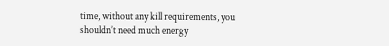time, without any kill requirements, you shouldn’t need much energy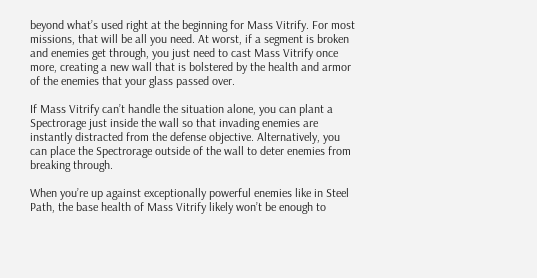beyond what’s used right at the beginning for Mass Vitrify. For most missions, that will be all you need. At worst, if a segment is broken and enemies get through, you just need to cast Mass Vitrify once more, creating a new wall that is bolstered by the health and armor of the enemies that your glass passed over.

If Mass Vitrify can’t handle the situation alone, you can plant a Spectrorage just inside the wall so that invading enemies are instantly distracted from the defense objective. Alternatively, you can place the Spectrorage outside of the wall to deter enemies from breaking through.

When you’re up against exceptionally powerful enemies like in Steel Path, the base health of Mass Vitrify likely won’t be enough to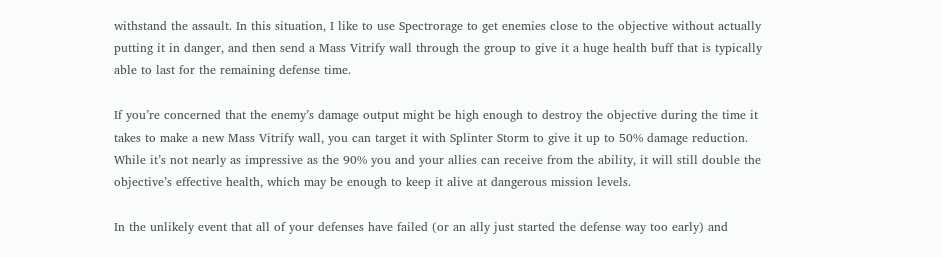withstand the assault. In this situation, I like to use Spectrorage to get enemies close to the objective without actually putting it in danger, and then send a Mass Vitrify wall through the group to give it a huge health buff that is typically able to last for the remaining defense time.

If you’re concerned that the enemy’s damage output might be high enough to destroy the objective during the time it takes to make a new Mass Vitrify wall, you can target it with Splinter Storm to give it up to 50% damage reduction. While it’s not nearly as impressive as the 90% you and your allies can receive from the ability, it will still double the objective’s effective health, which may be enough to keep it alive at dangerous mission levels.

In the unlikely event that all of your defenses have failed (or an ally just started the defense way too early) and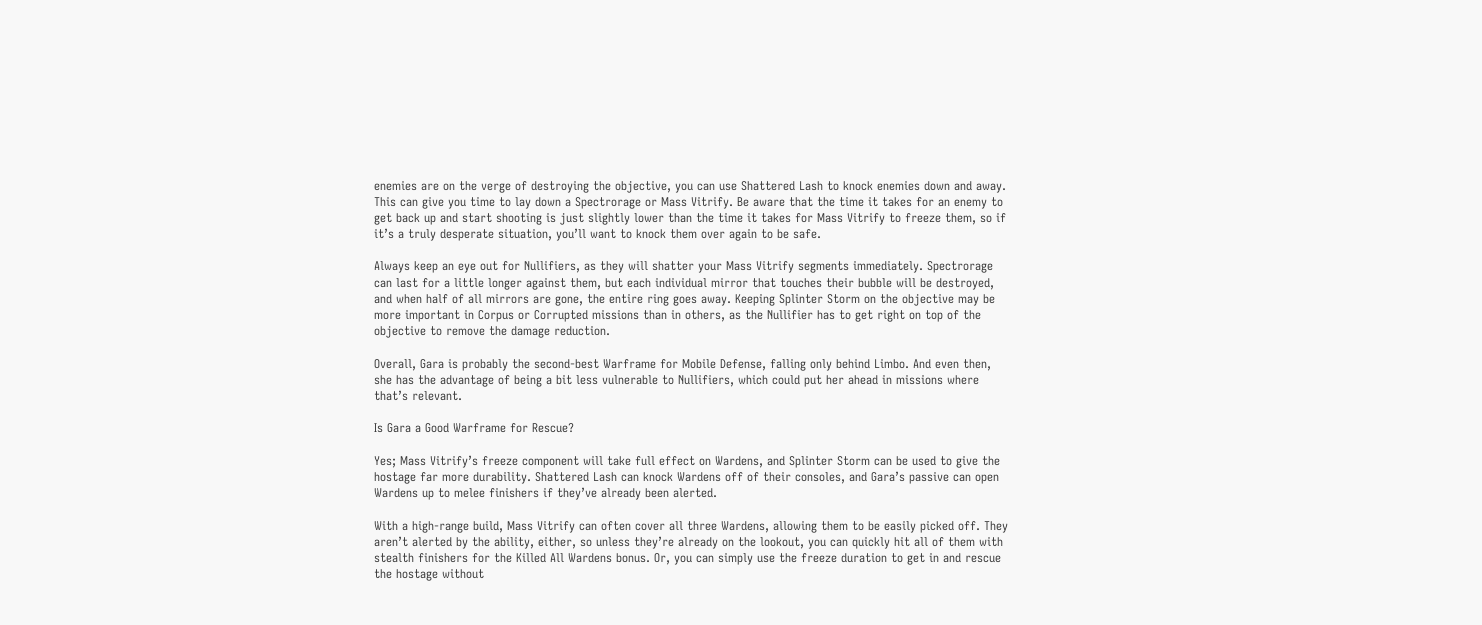enemies are on the verge of destroying the objective, you can use Shattered Lash to knock enemies down and away. This can give you time to lay down a Spectrorage or Mass Vitrify. Be aware that the time it takes for an enemy to get back up and start shooting is just slightly lower than the time it takes for Mass Vitrify to freeze them, so if it’s a truly desperate situation, you’ll want to knock them over again to be safe.

Always keep an eye out for Nullifiers, as they will shatter your Mass Vitrify segments immediately. Spectrorage can last for a little longer against them, but each individual mirror that touches their bubble will be destroyed, and when half of all mirrors are gone, the entire ring goes away. Keeping Splinter Storm on the objective may be more important in Corpus or Corrupted missions than in others, as the Nullifier has to get right on top of the objective to remove the damage reduction.

Overall, Gara is probably the second-best Warframe for Mobile Defense, falling only behind Limbo. And even then, she has the advantage of being a bit less vulnerable to Nullifiers, which could put her ahead in missions where that’s relevant.

Is Gara a Good Warframe for Rescue?

Yes; Mass Vitrify’s freeze component will take full effect on Wardens, and Splinter Storm can be used to give the hostage far more durability. Shattered Lash can knock Wardens off of their consoles, and Gara’s passive can open Wardens up to melee finishers if they’ve already been alerted.

With a high-range build, Mass Vitrify can often cover all three Wardens, allowing them to be easily picked off. They aren’t alerted by the ability, either, so unless they’re already on the lookout, you can quickly hit all of them with stealth finishers for the Killed All Wardens bonus. Or, you can simply use the freeze duration to get in and rescue the hostage without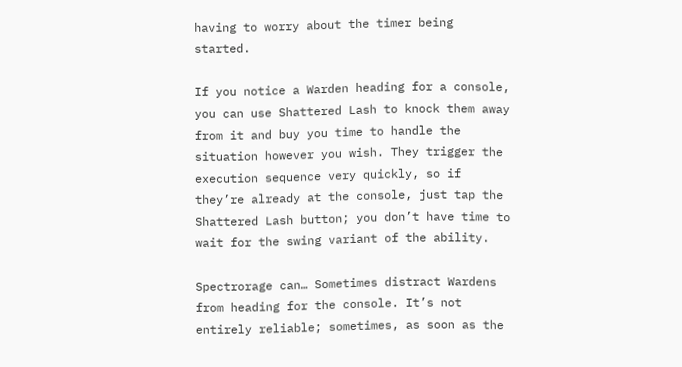having to worry about the timer being started.

If you notice a Warden heading for a console, you can use Shattered Lash to knock them away from it and buy you time to handle the situation however you wish. They trigger the execution sequence very quickly, so if they’re already at the console, just tap the Shattered Lash button; you don’t have time to wait for the swing variant of the ability.

Spectrorage can… Sometimes distract Wardens from heading for the console. It’s not entirely reliable; sometimes, as soon as the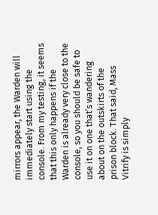mirrors appear, the Warden will immediately start using the console. From my testing, it seems that this only happens if the Warden is already very close to the console, so you should be safe to use it on one that’s wandering about on the outskirts of the prison block. That said, Mass Vitrify is simply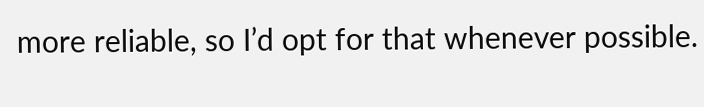more reliable, so I’d opt for that whenever possible.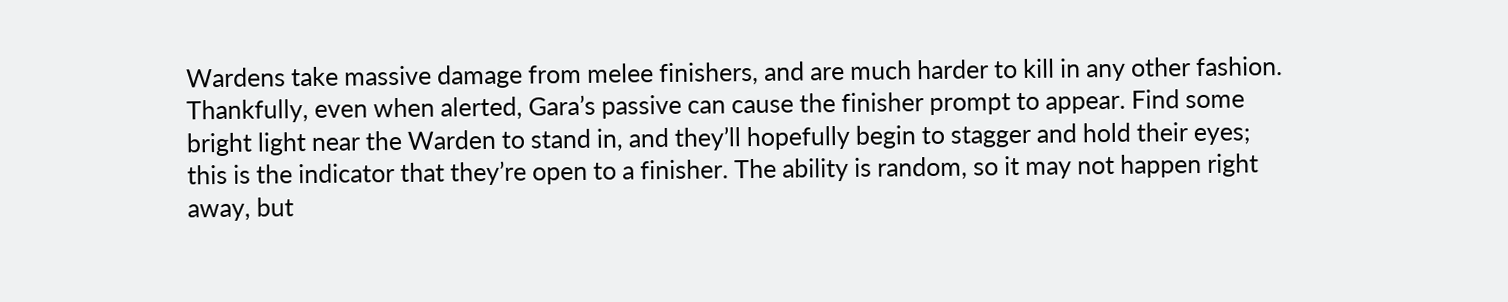Wardens take massive damage from melee finishers, and are much harder to kill in any other fashion. Thankfully, even when alerted, Gara’s passive can cause the finisher prompt to appear. Find some bright light near the Warden to stand in, and they’ll hopefully begin to stagger and hold their eyes; this is the indicator that they’re open to a finisher. The ability is random, so it may not happen right away, but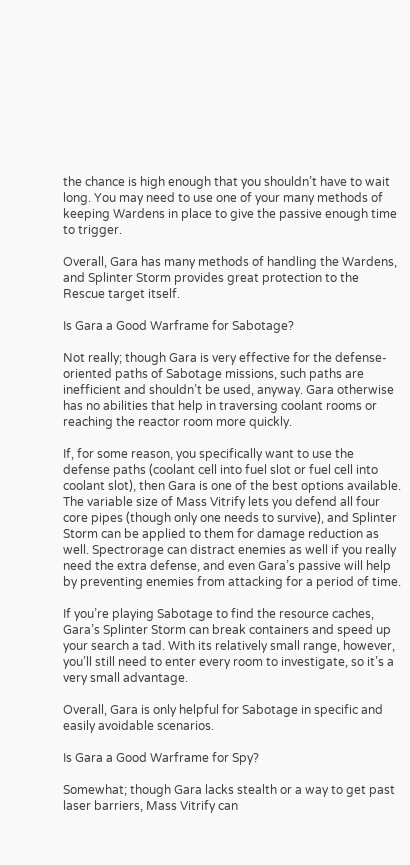the chance is high enough that you shouldn’t have to wait long. You may need to use one of your many methods of keeping Wardens in place to give the passive enough time to trigger.

Overall, Gara has many methods of handling the Wardens, and Splinter Storm provides great protection to the Rescue target itself.

Is Gara a Good Warframe for Sabotage?

Not really; though Gara is very effective for the defense-oriented paths of Sabotage missions, such paths are inefficient and shouldn’t be used, anyway. Gara otherwise has no abilities that help in traversing coolant rooms or reaching the reactor room more quickly.

If, for some reason, you specifically want to use the defense paths (coolant cell into fuel slot or fuel cell into coolant slot), then Gara is one of the best options available. The variable size of Mass Vitrify lets you defend all four core pipes (though only one needs to survive), and Splinter Storm can be applied to them for damage reduction as well. Spectrorage can distract enemies as well if you really need the extra defense, and even Gara’s passive will help by preventing enemies from attacking for a period of time.

If you’re playing Sabotage to find the resource caches, Gara’s Splinter Storm can break containers and speed up your search a tad. With its relatively small range, however, you’ll still need to enter every room to investigate, so it’s a very small advantage.

Overall, Gara is only helpful for Sabotage in specific and easily avoidable scenarios.

Is Gara a Good Warframe for Spy?

Somewhat; though Gara lacks stealth or a way to get past laser barriers, Mass Vitrify can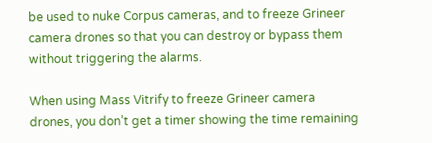be used to nuke Corpus cameras, and to freeze Grineer camera drones so that you can destroy or bypass them without triggering the alarms.

When using Mass Vitrify to freeze Grineer camera drones, you don’t get a timer showing the time remaining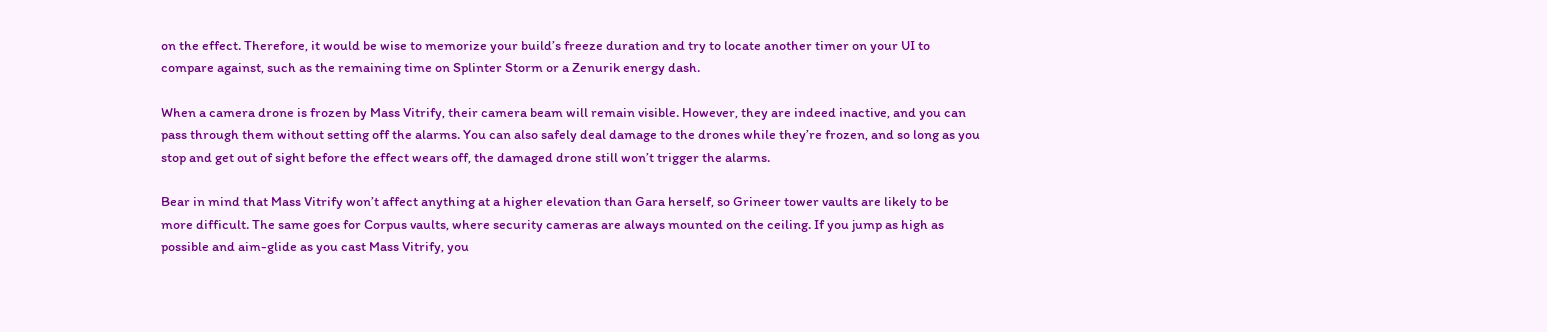on the effect. Therefore, it would be wise to memorize your build’s freeze duration and try to locate another timer on your UI to compare against, such as the remaining time on Splinter Storm or a Zenurik energy dash.

When a camera drone is frozen by Mass Vitrify, their camera beam will remain visible. However, they are indeed inactive, and you can pass through them without setting off the alarms. You can also safely deal damage to the drones while they’re frozen, and so long as you stop and get out of sight before the effect wears off, the damaged drone still won’t trigger the alarms.

Bear in mind that Mass Vitrify won’t affect anything at a higher elevation than Gara herself, so Grineer tower vaults are likely to be more difficult. The same goes for Corpus vaults, where security cameras are always mounted on the ceiling. If you jump as high as possible and aim-glide as you cast Mass Vitrify, you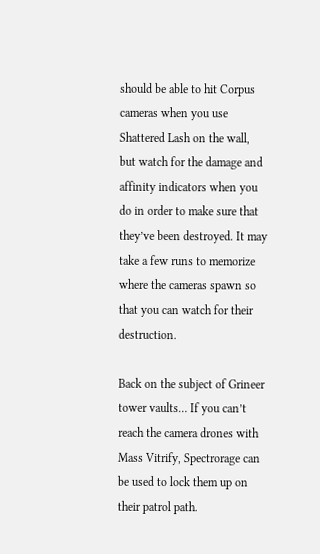should be able to hit Corpus cameras when you use Shattered Lash on the wall, but watch for the damage and affinity indicators when you do in order to make sure that they’ve been destroyed. It may take a few runs to memorize where the cameras spawn so that you can watch for their destruction.

Back on the subject of Grineer tower vaults… If you can’t reach the camera drones with Mass Vitrify, Spectrorage can be used to lock them up on their patrol path.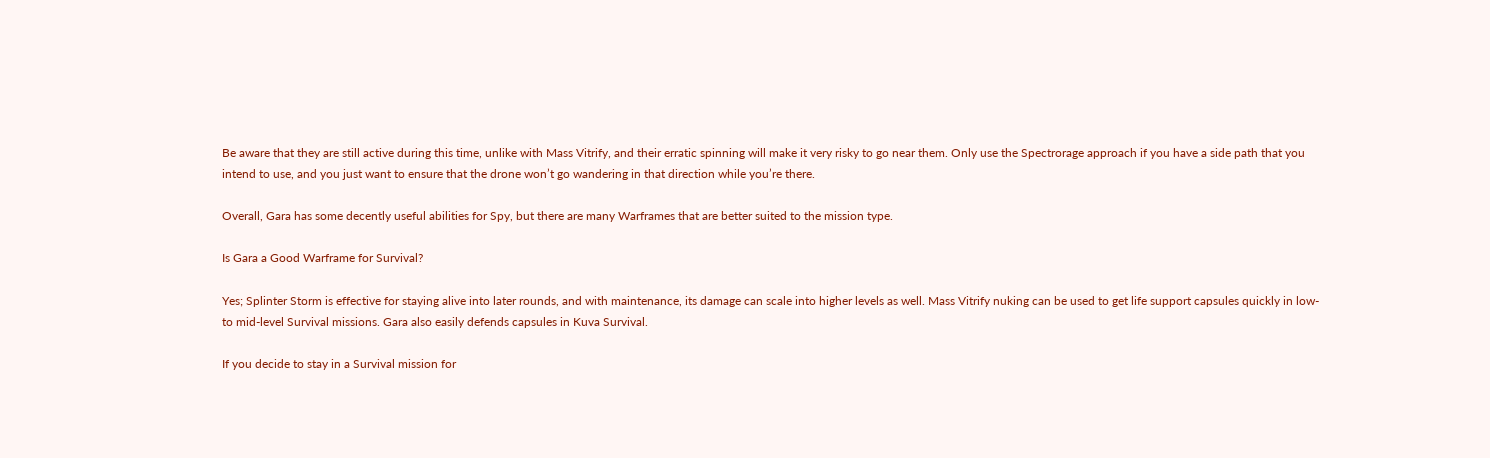Be aware that they are still active during this time, unlike with Mass Vitrify, and their erratic spinning will make it very risky to go near them. Only use the Spectrorage approach if you have a side path that you intend to use, and you just want to ensure that the drone won’t go wandering in that direction while you’re there.

Overall, Gara has some decently useful abilities for Spy, but there are many Warframes that are better suited to the mission type.

Is Gara a Good Warframe for Survival?

Yes; Splinter Storm is effective for staying alive into later rounds, and with maintenance, its damage can scale into higher levels as well. Mass Vitrify nuking can be used to get life support capsules quickly in low- to mid-level Survival missions. Gara also easily defends capsules in Kuva Survival.

If you decide to stay in a Survival mission for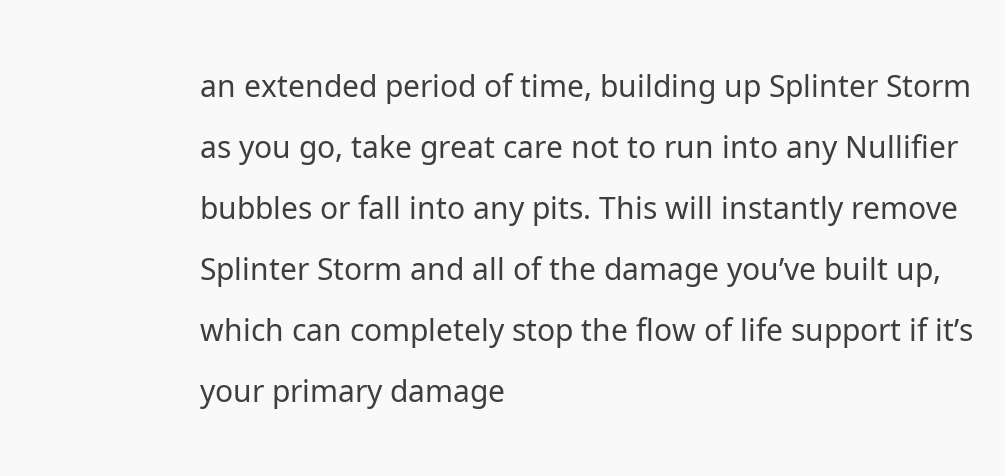an extended period of time, building up Splinter Storm as you go, take great care not to run into any Nullifier bubbles or fall into any pits. This will instantly remove Splinter Storm and all of the damage you’ve built up, which can completely stop the flow of life support if it’s your primary damage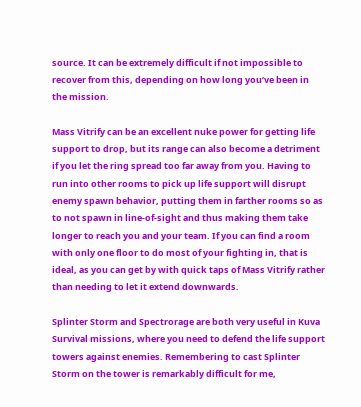source. It can be extremely difficult if not impossible to recover from this, depending on how long you’ve been in the mission.

Mass Vitrify can be an excellent nuke power for getting life support to drop, but its range can also become a detriment if you let the ring spread too far away from you. Having to run into other rooms to pick up life support will disrupt enemy spawn behavior, putting them in farther rooms so as to not spawn in line-of-sight and thus making them take longer to reach you and your team. If you can find a room with only one floor to do most of your fighting in, that is ideal, as you can get by with quick taps of Mass Vitrify rather than needing to let it extend downwards.

Splinter Storm and Spectrorage are both very useful in Kuva Survival missions, where you need to defend the life support towers against enemies. Remembering to cast Splinter Storm on the tower is remarkably difficult for me,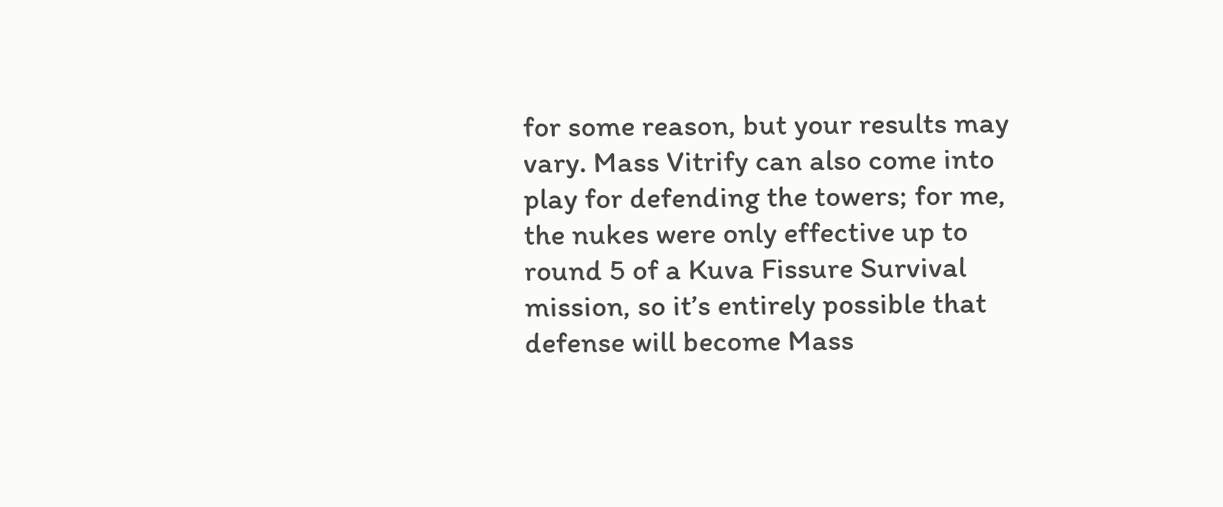for some reason, but your results may vary. Mass Vitrify can also come into play for defending the towers; for me, the nukes were only effective up to round 5 of a Kuva Fissure Survival mission, so it’s entirely possible that defense will become Mass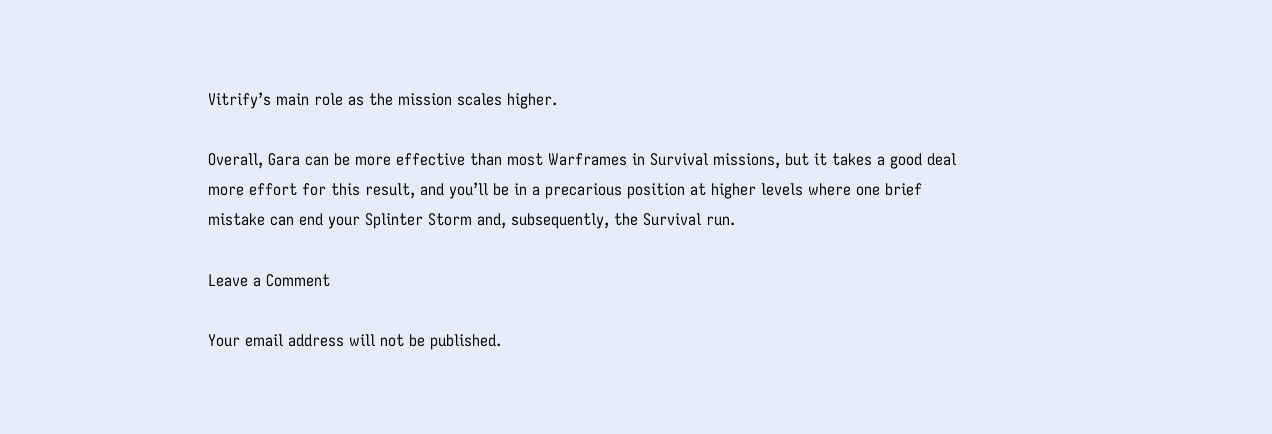Vitrify’s main role as the mission scales higher.

Overall, Gara can be more effective than most Warframes in Survival missions, but it takes a good deal more effort for this result, and you’ll be in a precarious position at higher levels where one brief mistake can end your Splinter Storm and, subsequently, the Survival run.

Leave a Comment

Your email address will not be published.